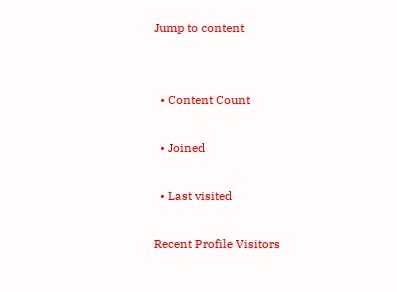Jump to content


  • Content Count

  • Joined

  • Last visited

Recent Profile Visitors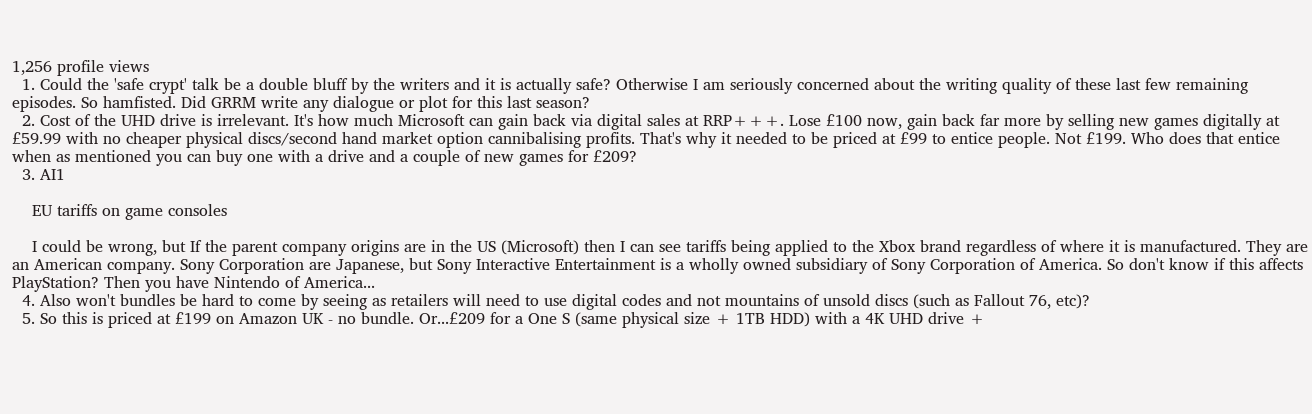1,256 profile views
  1. Could the 'safe crypt' talk be a double bluff by the writers and it is actually safe? Otherwise I am seriously concerned about the writing quality of these last few remaining episodes. So hamfisted. Did GRRM write any dialogue or plot for this last season?
  2. Cost of the UHD drive is irrelevant. It's how much Microsoft can gain back via digital sales at RRP+++. Lose £100 now, gain back far more by selling new games digitally at £59.99 with no cheaper physical discs/second hand market option cannibalising profits. That's why it needed to be priced at £99 to entice people. Not £199. Who does that entice when as mentioned you can buy one with a drive and a couple of new games for £209?
  3. AI1

    EU tariffs on game consoles

    I could be wrong, but If the parent company origins are in the US (Microsoft) then I can see tariffs being applied to the Xbox brand regardless of where it is manufactured. They are an American company. Sony Corporation are Japanese, but Sony Interactive Entertainment is a wholly owned subsidiary of Sony Corporation of America. So don't know if this affects PlayStation? Then you have Nintendo of America...
  4. Also won't bundles be hard to come by seeing as retailers will need to use digital codes and not mountains of unsold discs (such as Fallout 76, etc)?
  5. So this is priced at £199 on Amazon UK - no bundle. Or...£209 for a One S (same physical size + 1TB HDD) with a 4K UHD drive +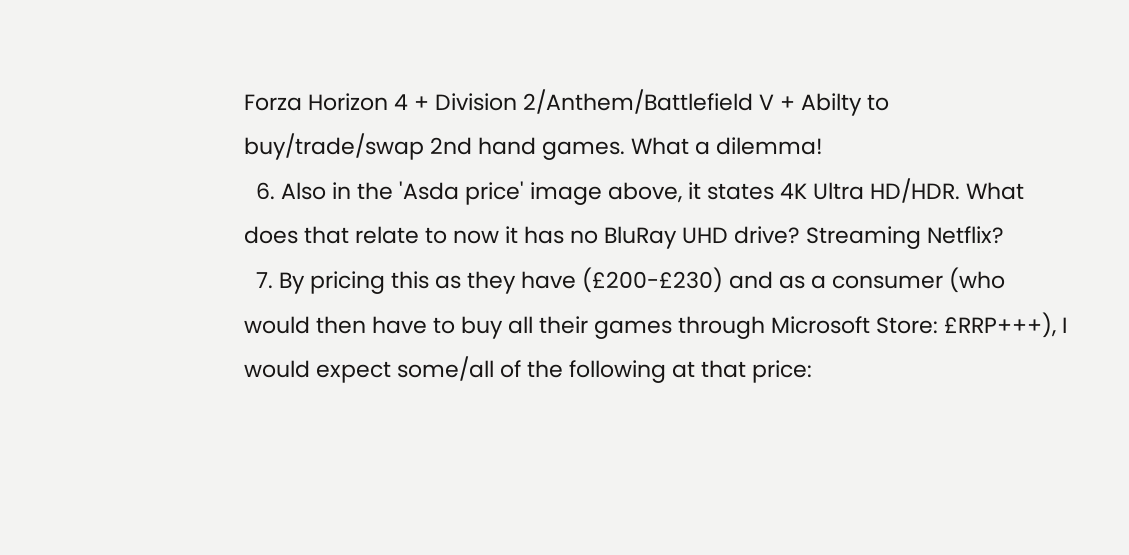Forza Horizon 4 + Division 2/Anthem/Battlefield V + Abilty to buy/trade/swap 2nd hand games. What a dilemma!
  6. Also in the 'Asda price' image above, it states 4K Ultra HD/HDR. What does that relate to now it has no BluRay UHD drive? Streaming Netflix?
  7. By pricing this as they have (£200-£230) and as a consumer (who would then have to buy all their games through Microsoft Store: £RRP+++), I would expect some/all of the following at that price: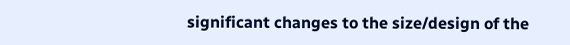significant changes to the size/design of the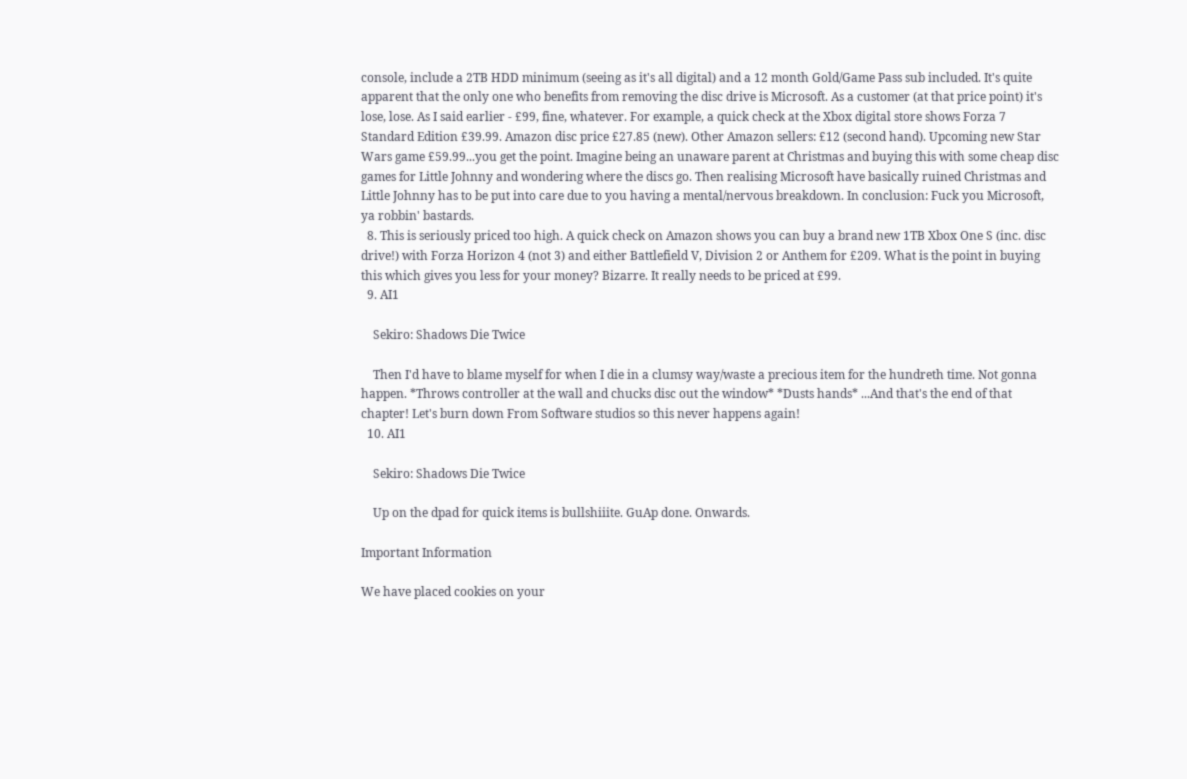console, include a 2TB HDD minimum (seeing as it's all digital) and a 12 month Gold/Game Pass sub included. It's quite apparent that the only one who benefits from removing the disc drive is Microsoft. As a customer (at that price point) it's lose, lose. As I said earlier - £99, fine, whatever. For example, a quick check at the Xbox digital store shows Forza 7 Standard Edition £39.99. Amazon disc price £27.85 (new). Other Amazon sellers: £12 (second hand). Upcoming new Star Wars game £59.99...you get the point. Imagine being an unaware parent at Christmas and buying this with some cheap disc games for Little Johnny and wondering where the discs go. Then realising Microsoft have basically ruined Christmas and Little Johnny has to be put into care due to you having a mental/nervous breakdown. In conclusion: Fuck you Microsoft, ya robbin' bastards.
  8. This is seriously priced too high. A quick check on Amazon shows you can buy a brand new 1TB Xbox One S (inc. disc drive!) with Forza Horizon 4 (not 3) and either Battlefield V, Division 2 or Anthem for £209. What is the point in buying this which gives you less for your money? Bizarre. It really needs to be priced at £99.
  9. AI1

    Sekiro: Shadows Die Twice

    Then I'd have to blame myself for when I die in a clumsy way/waste a precious item for the hundreth time. Not gonna happen. *Throws controller at the wall and chucks disc out the window* *Dusts hands* ...And that's the end of that chapter! Let's burn down From Software studios so this never happens again!
  10. AI1

    Sekiro: Shadows Die Twice

    Up on the dpad for quick items is bullshiiite. GuAp done. Onwards.

Important Information

We have placed cookies on your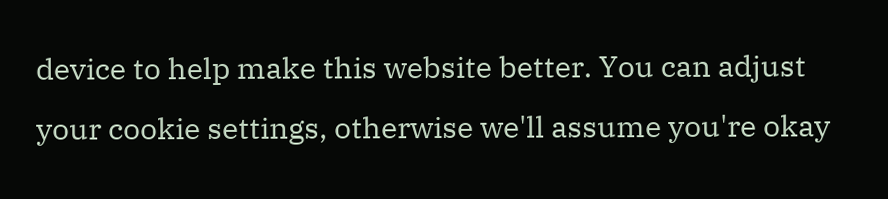device to help make this website better. You can adjust your cookie settings, otherwise we'll assume you're okay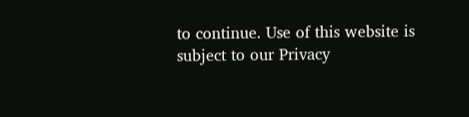to continue. Use of this website is subject to our Privacy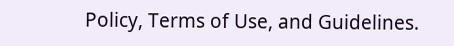Policy, Terms of Use, and Guidelines.